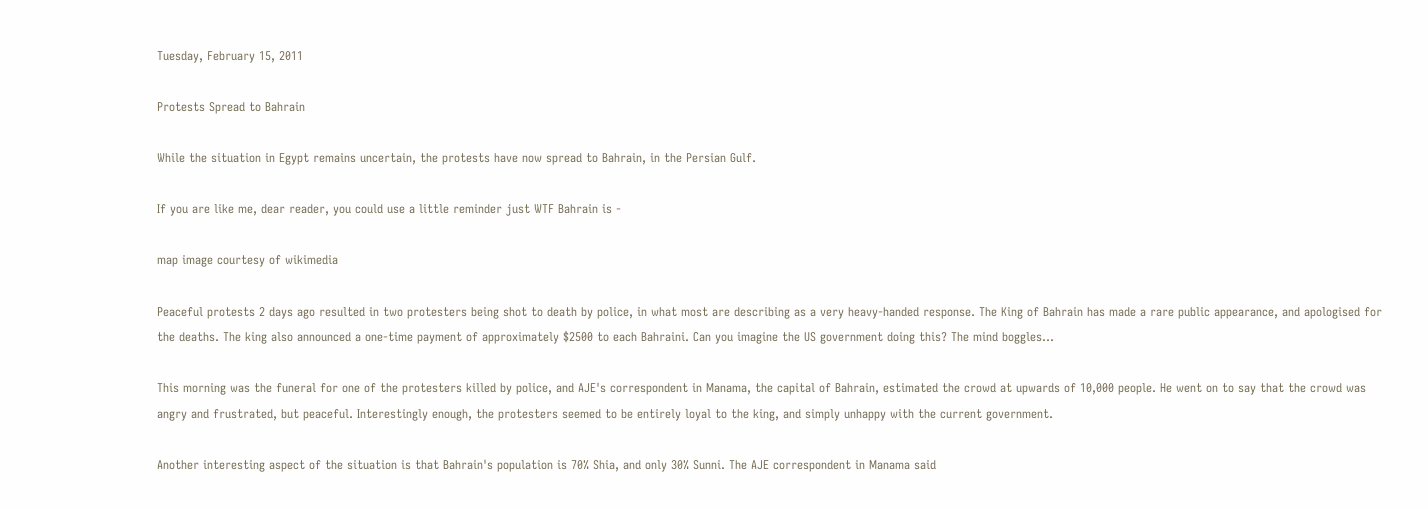Tuesday, February 15, 2011

Protests Spread to Bahrain

While the situation in Egypt remains uncertain, the protests have now spread to Bahrain, in the Persian Gulf.

If you are like me, dear reader, you could use a little reminder just WTF Bahrain is -

map image courtesy of wikimedia

Peaceful protests 2 days ago resulted in two protesters being shot to death by police, in what most are describing as a very heavy-handed response. The King of Bahrain has made a rare public appearance, and apologised for the deaths. The king also announced a one-time payment of approximately $2500 to each Bahraini. Can you imagine the US government doing this? The mind boggles...

This morning was the funeral for one of the protesters killed by police, and AJE's correspondent in Manama, the capital of Bahrain, estimated the crowd at upwards of 10,000 people. He went on to say that the crowd was angry and frustrated, but peaceful. Interestingly enough, the protesters seemed to be entirely loyal to the king, and simply unhappy with the current government.

Another interesting aspect of the situation is that Bahrain's population is 70% Shia, and only 30% Sunni. The AJE correspondent in Manama said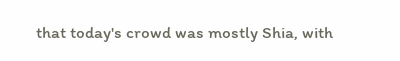that today's crowd was mostly Shia, with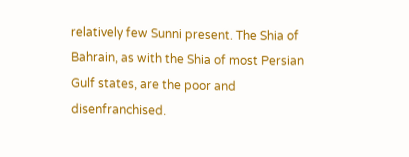relatively few Sunni present. The Shia of Bahrain, as with the Shia of most Persian Gulf states, are the poor and disenfranchised.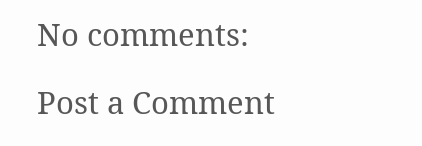No comments:

Post a Comment